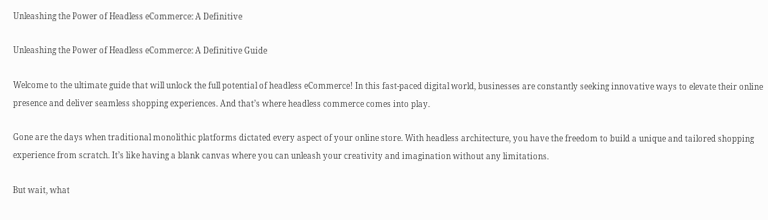Unleashing the Power of Headless eCommerce: A Definitive

Unleashing the Power of Headless eCommerce: A Definitive Guide

Welcome to the ultimate guide that will unlock the full potential of headless eCommerce! In this fast-paced digital world, businesses are constantly seeking innovative ways to elevate their online presence and deliver seamless shopping experiences. And that’s where headless commerce comes into play.

Gone are the days when traditional monolithic platforms dictated every aspect of your online store. With headless architecture, you have the freedom to build a unique and tailored shopping experience from scratch. It’s like having a blank canvas where you can unleash your creativity and imagination without any limitations.

But wait, what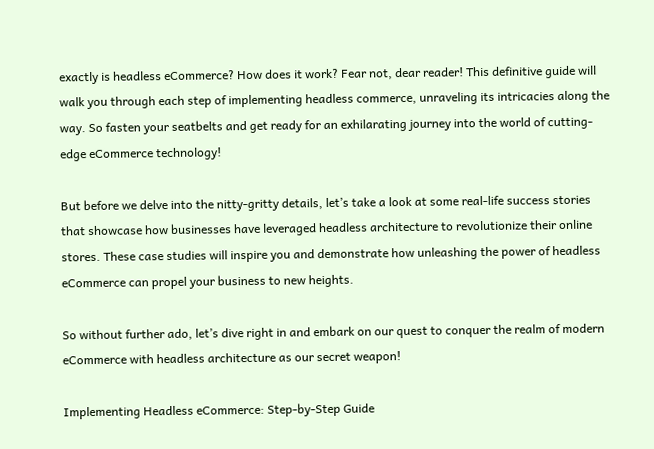exactly is headless eCommerce? How does it work? Fear not, dear reader! This definitive guide will walk you through each step of implementing headless commerce, unraveling its intricacies along the way. So fasten your seatbelts and get ready for an exhilarating journey into the world of cutting-edge eCommerce technology!

But before we delve into the nitty-gritty details, let’s take a look at some real-life success stories that showcase how businesses have leveraged headless architecture to revolutionize their online stores. These case studies will inspire you and demonstrate how unleashing the power of headless eCommerce can propel your business to new heights.

So without further ado, let’s dive right in and embark on our quest to conquer the realm of modern eCommerce with headless architecture as our secret weapon!

Implementing Headless eCommerce: Step-by-Step Guide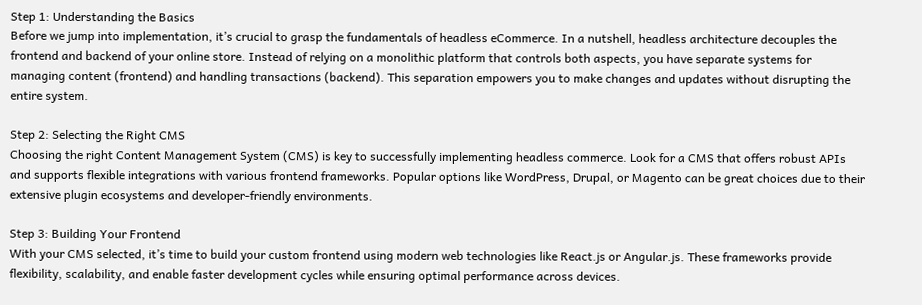Step 1: Understanding the Basics
Before we jump into implementation, it’s crucial to grasp the fundamentals of headless eCommerce. In a nutshell, headless architecture decouples the frontend and backend of your online store. Instead of relying on a monolithic platform that controls both aspects, you have separate systems for managing content (frontend) and handling transactions (backend). This separation empowers you to make changes and updates without disrupting the entire system.

Step 2: Selecting the Right CMS
Choosing the right Content Management System (CMS) is key to successfully implementing headless commerce. Look for a CMS that offers robust APIs and supports flexible integrations with various frontend frameworks. Popular options like WordPress, Drupal, or Magento can be great choices due to their extensive plugin ecosystems and developer-friendly environments.

Step 3: Building Your Frontend
With your CMS selected, it’s time to build your custom frontend using modern web technologies like React.js or Angular.js. These frameworks provide flexibility, scalability, and enable faster development cycles while ensuring optimal performance across devices.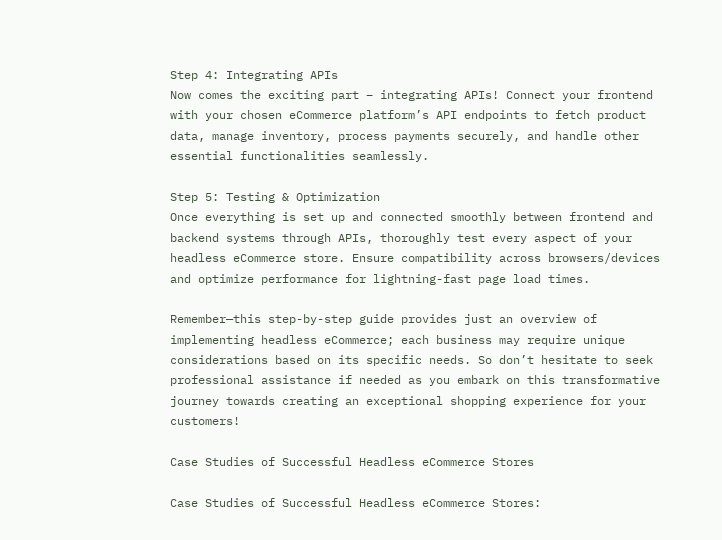Step 4: Integrating APIs
Now comes the exciting part – integrating APIs! Connect your frontend with your chosen eCommerce platform’s API endpoints to fetch product data, manage inventory, process payments securely, and handle other essential functionalities seamlessly.

Step 5: Testing & Optimization
Once everything is set up and connected smoothly between frontend and backend systems through APIs, thoroughly test every aspect of your headless eCommerce store. Ensure compatibility across browsers/devices and optimize performance for lightning-fast page load times.

Remember—this step-by-step guide provides just an overview of implementing headless eCommerce; each business may require unique considerations based on its specific needs. So don’t hesitate to seek professional assistance if needed as you embark on this transformative journey towards creating an exceptional shopping experience for your customers!

Case Studies of Successful Headless eCommerce Stores

Case Studies of Successful Headless eCommerce Stores: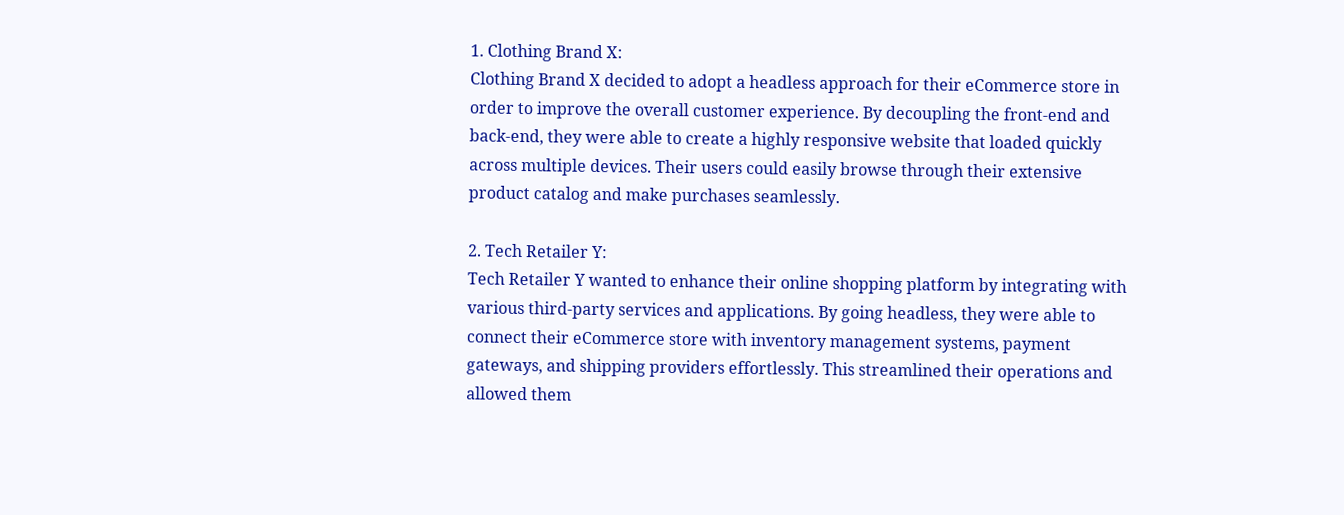1. Clothing Brand X:
Clothing Brand X decided to adopt a headless approach for their eCommerce store in order to improve the overall customer experience. By decoupling the front-end and back-end, they were able to create a highly responsive website that loaded quickly across multiple devices. Their users could easily browse through their extensive product catalog and make purchases seamlessly.

2. Tech Retailer Y:
Tech Retailer Y wanted to enhance their online shopping platform by integrating with various third-party services and applications. By going headless, they were able to connect their eCommerce store with inventory management systems, payment gateways, and shipping providers effortlessly. This streamlined their operations and allowed them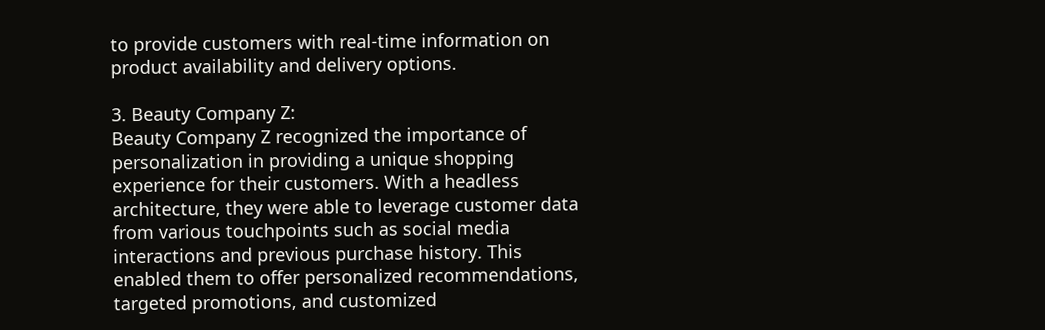to provide customers with real-time information on product availability and delivery options.

3. Beauty Company Z:
Beauty Company Z recognized the importance of personalization in providing a unique shopping experience for their customers. With a headless architecture, they were able to leverage customer data from various touchpoints such as social media interactions and previous purchase history. This enabled them to offer personalized recommendations, targeted promotions, and customized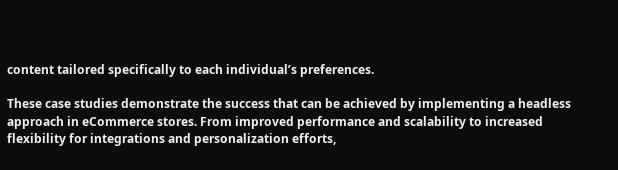content tailored specifically to each individual’s preferences.

These case studies demonstrate the success that can be achieved by implementing a headless approach in eCommerce stores. From improved performance and scalability to increased flexibility for integrations and personalization efforts,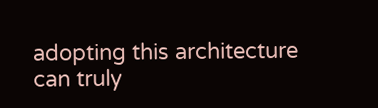adopting this architecture can truly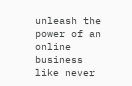unleash the power of an online business like never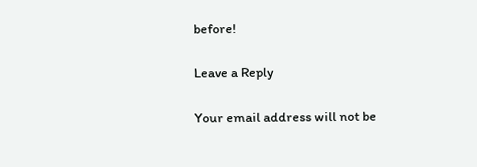before!

Leave a Reply

Your email address will not be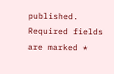published. Required fields are marked *